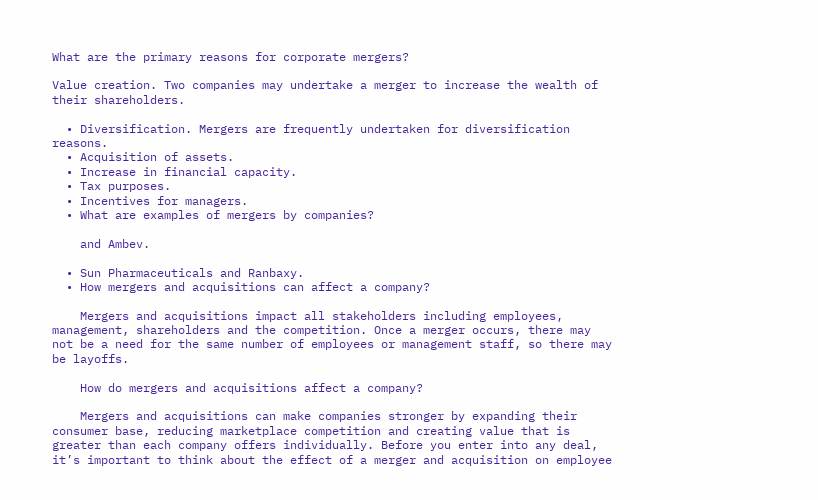What are the primary reasons for corporate mergers?

Value creation. Two companies may undertake a merger to increase the wealth of their shareholders.

  • Diversification. Mergers are frequently undertaken for diversification reasons.
  • Acquisition of assets.
  • Increase in financial capacity.
  • Tax purposes.
  • Incentives for managers.
  • What are examples of mergers by companies?

    and Ambev.

  • Sun Pharmaceuticals and Ranbaxy.
  • How mergers and acquisitions can affect a company?

    Mergers and acquisitions impact all stakeholders including employees, management, shareholders and the competition. Once a merger occurs, there may not be a need for the same number of employees or management staff, so there may be layoffs.

    How do mergers and acquisitions affect a company?

    Mergers and acquisitions can make companies stronger by expanding their consumer base, reducing marketplace competition and creating value that is greater than each company offers individually. Before you enter into any deal, it’s important to think about the effect of a merger and acquisition on employee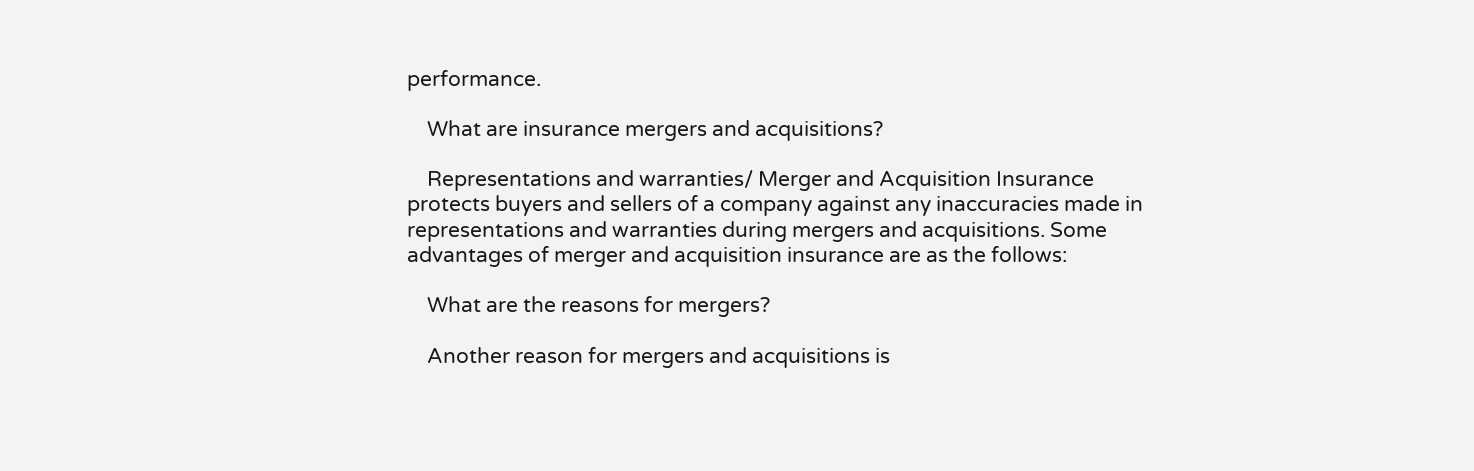performance.

    What are insurance mergers and acquisitions?

    Representations and warranties/ Merger and Acquisition Insurance protects buyers and sellers of a company against any inaccuracies made in representations and warranties during mergers and acquisitions. Some advantages of merger and acquisition insurance are as the follows:

    What are the reasons for mergers?

    Another reason for mergers and acquisitions is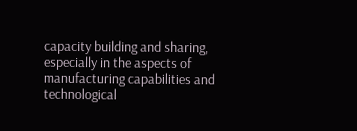capacity building and sharing, especially in the aspects of manufacturing capabilities and technological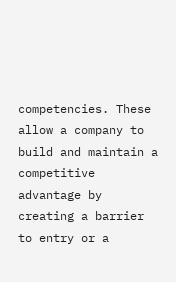competencies. These allow a company to build and maintain a competitive advantage by creating a barrier to entry or a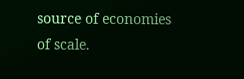source of economies of scale.